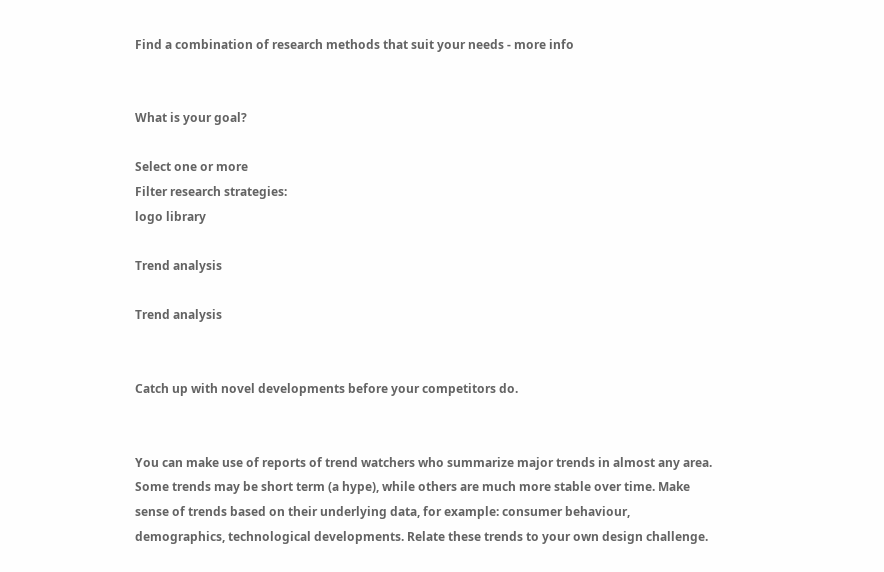Find a combination of research methods that suit your needs - more info


What is your goal?

Select one or more
Filter research strategies:
logo library

Trend analysis

Trend analysis


Catch up with novel developments before your competitors do.


You can make use of reports of trend watchers who summarize major trends in almost any area. Some trends may be short term (a hype), while others are much more stable over time. Make sense of trends based on their underlying data, for example: consumer behaviour, demographics, technological developments. Relate these trends to your own design challenge.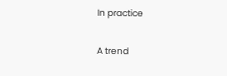In practice

A trend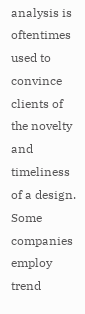analysis is oftentimes used to convince clients of the novelty and timeliness of a design. Some companies employ trend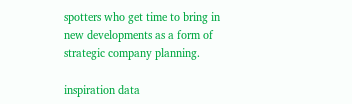spotters who get time to bring in new developments as a form of strategic company planning.

inspiration data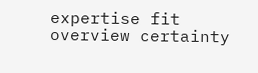expertise fit
overview certainty